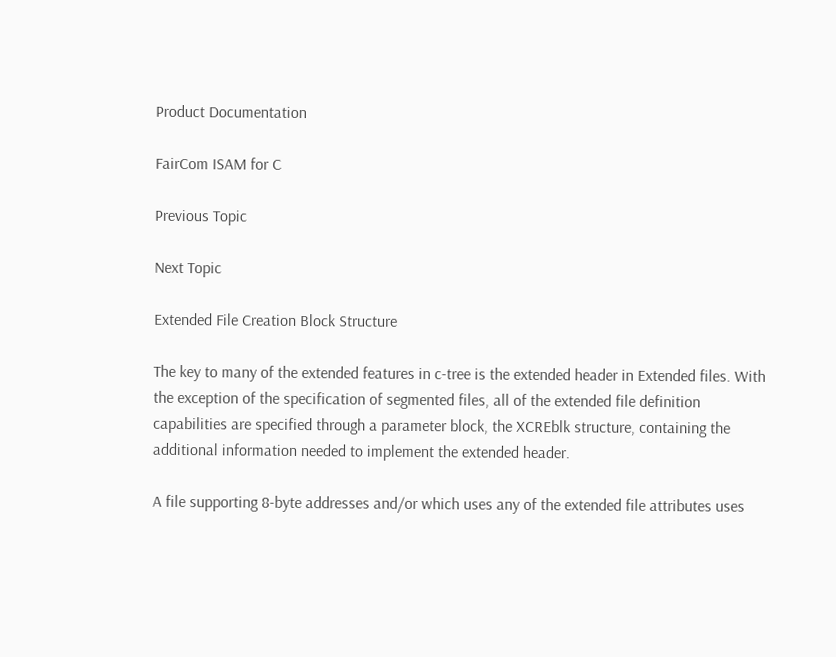Product Documentation

FairCom ISAM for C

Previous Topic

Next Topic

Extended File Creation Block Structure

The key to many of the extended features in c-tree is the extended header in Extended files. With the exception of the specification of segmented files, all of the extended file definition capabilities are specified through a parameter block, the XCREblk structure, containing the additional information needed to implement the extended header.

A file supporting 8-byte addresses and/or which uses any of the extended file attributes uses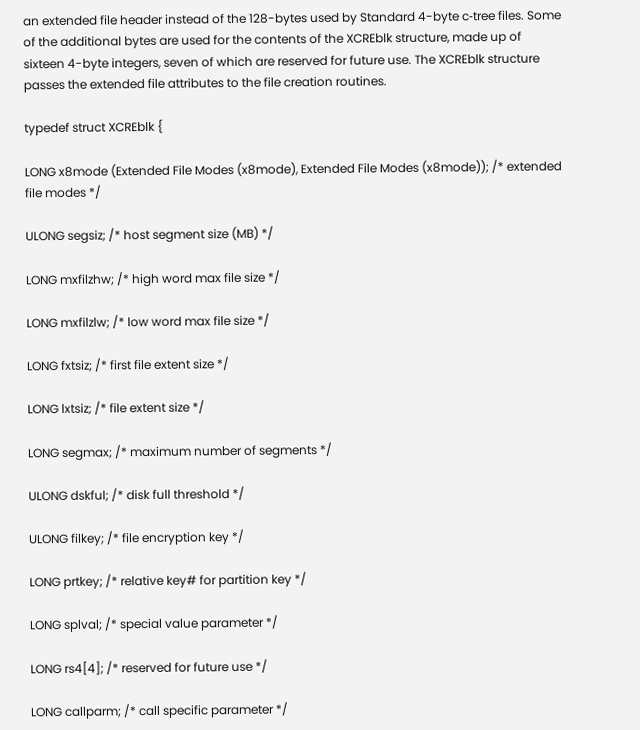an extended file header instead of the 128-bytes used by Standard 4-byte c‑tree files. Some of the additional bytes are used for the contents of the XCREblk structure, made up of sixteen 4-byte integers, seven of which are reserved for future use. The XCREblk structure passes the extended file attributes to the file creation routines.

typedef struct XCREblk {

LONG x8mode (Extended File Modes (x8mode), Extended File Modes (x8mode)); /* extended file modes */

ULONG segsiz; /* host segment size (MB) */

LONG mxfilzhw; /* high word max file size */

LONG mxfilzlw; /* low word max file size */

LONG fxtsiz; /* first file extent size */

LONG lxtsiz; /* file extent size */

LONG segmax; /* maximum number of segments */

ULONG dskful; /* disk full threshold */

ULONG filkey; /* file encryption key */

LONG prtkey; /* relative key# for partition key */

LONG splval; /* special value parameter */

LONG rs4[4]; /* reserved for future use */

LONG callparm; /* call specific parameter */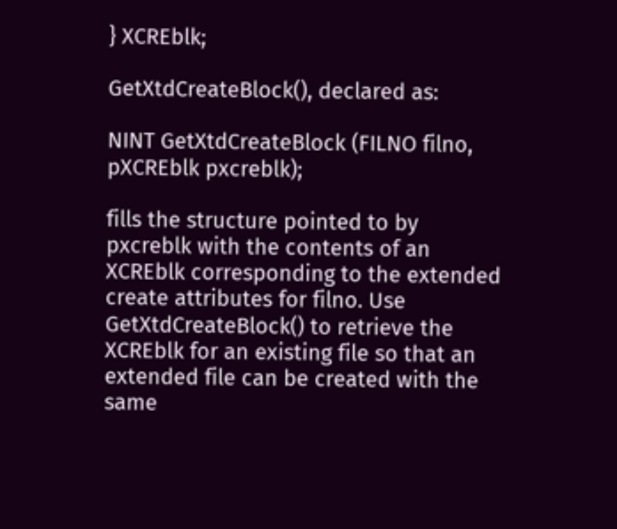} XCREblk;

GetXtdCreateBlock(), declared as:

NINT GetXtdCreateBlock (FILNO filno, pXCREblk pxcreblk);

fills the structure pointed to by pxcreblk with the contents of an XCREblk corresponding to the extended create attributes for filno. Use GetXtdCreateBlock() to retrieve the XCREblk for an existing file so that an extended file can be created with the same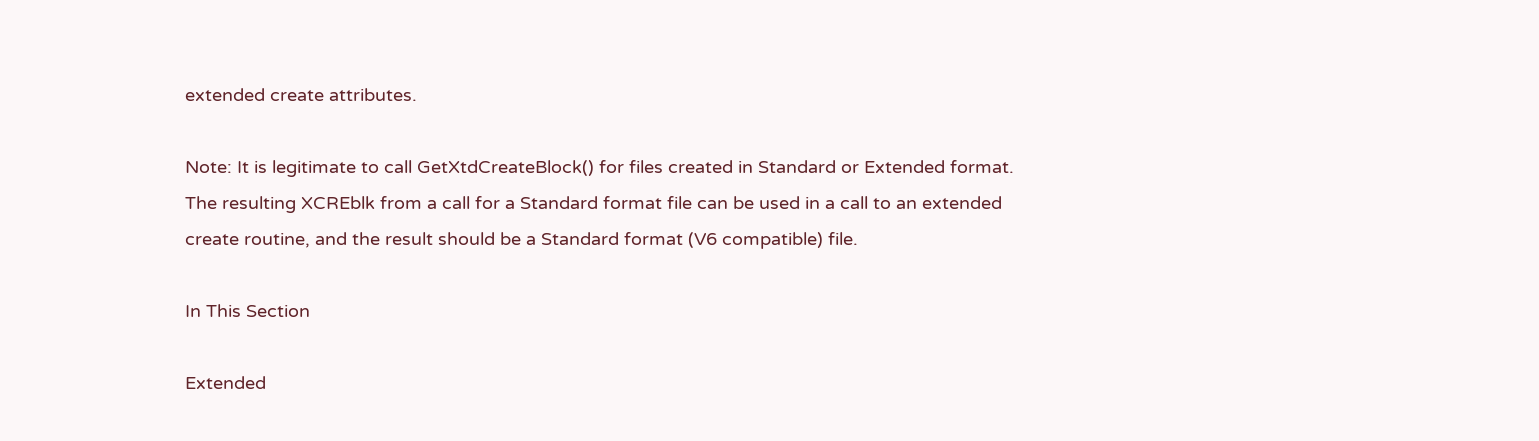extended create attributes.

Note: It is legitimate to call GetXtdCreateBlock() for files created in Standard or Extended format. The resulting XCREblk from a call for a Standard format file can be used in a call to an extended create routine, and the result should be a Standard format (V6 compatible) file.

In This Section

Extended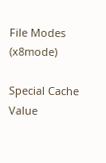File Modes (x8mode)

Special Cache Value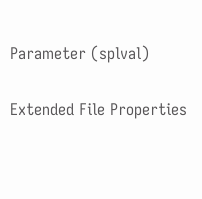Parameter (splval)

Extended File Properties